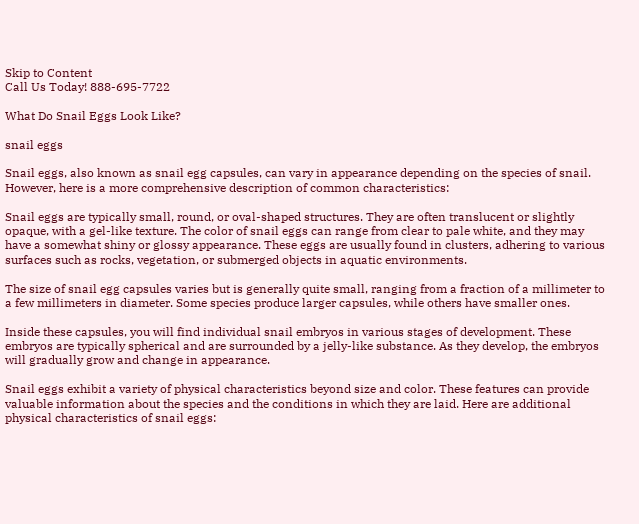Skip to Content
Call Us Today! 888-695-7722

What Do Snail Eggs Look Like?

snail eggs

Snail eggs, also known as snail egg capsules, can vary in appearance depending on the species of snail. However, here is a more comprehensive description of common characteristics:

Snail eggs are typically small, round, or oval-shaped structures. They are often translucent or slightly opaque, with a gel-like texture. The color of snail eggs can range from clear to pale white, and they may have a somewhat shiny or glossy appearance. These eggs are usually found in clusters, adhering to various surfaces such as rocks, vegetation, or submerged objects in aquatic environments.

The size of snail egg capsules varies but is generally quite small, ranging from a fraction of a millimeter to a few millimeters in diameter. Some species produce larger capsules, while others have smaller ones.

Inside these capsules, you will find individual snail embryos in various stages of development. These embryos are typically spherical and are surrounded by a jelly-like substance. As they develop, the embryos will gradually grow and change in appearance.

Snail eggs exhibit a variety of physical characteristics beyond size and color. These features can provide valuable information about the species and the conditions in which they are laid. Here are additional physical characteristics of snail eggs: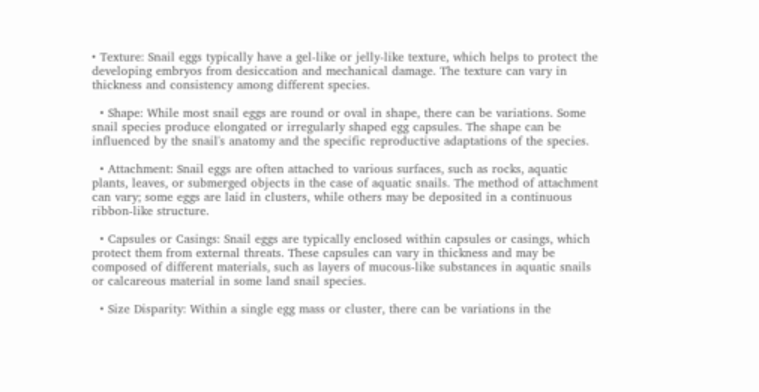• Texture: Snail eggs typically have a gel-like or jelly-like texture, which helps to protect the developing embryos from desiccation and mechanical damage. The texture can vary in thickness and consistency among different species.

  • Shape: While most snail eggs are round or oval in shape, there can be variations. Some snail species produce elongated or irregularly shaped egg capsules. The shape can be influenced by the snail's anatomy and the specific reproductive adaptations of the species.

  • Attachment: Snail eggs are often attached to various surfaces, such as rocks, aquatic plants, leaves, or submerged objects in the case of aquatic snails. The method of attachment can vary; some eggs are laid in clusters, while others may be deposited in a continuous ribbon-like structure.

  • Capsules or Casings: Snail eggs are typically enclosed within capsules or casings, which protect them from external threats. These capsules can vary in thickness and may be composed of different materials, such as layers of mucous-like substances in aquatic snails or calcareous material in some land snail species.

  • Size Disparity: Within a single egg mass or cluster, there can be variations in the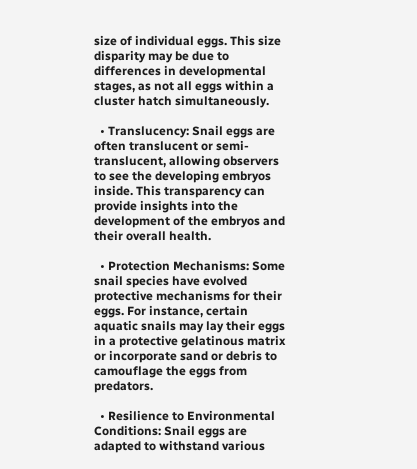size of individual eggs. This size disparity may be due to differences in developmental stages, as not all eggs within a cluster hatch simultaneously.

  • Translucency: Snail eggs are often translucent or semi-translucent, allowing observers to see the developing embryos inside. This transparency can provide insights into the development of the embryos and their overall health.

  • Protection Mechanisms: Some snail species have evolved protective mechanisms for their eggs. For instance, certain aquatic snails may lay their eggs in a protective gelatinous matrix or incorporate sand or debris to camouflage the eggs from predators.

  • Resilience to Environmental Conditions: Snail eggs are adapted to withstand various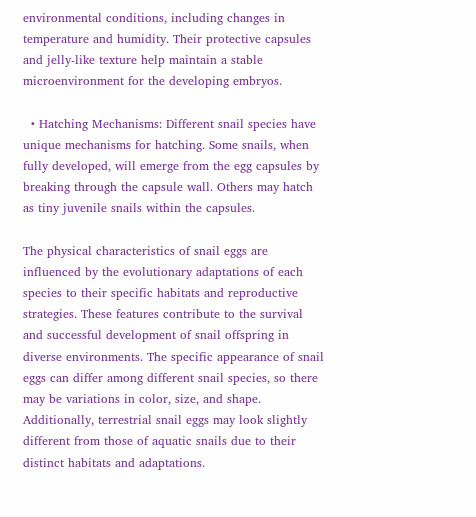environmental conditions, including changes in temperature and humidity. Their protective capsules and jelly-like texture help maintain a stable microenvironment for the developing embryos.

  • Hatching Mechanisms: Different snail species have unique mechanisms for hatching. Some snails, when fully developed, will emerge from the egg capsules by breaking through the capsule wall. Others may hatch as tiny juvenile snails within the capsules.

The physical characteristics of snail eggs are influenced by the evolutionary adaptations of each species to their specific habitats and reproductive strategies. These features contribute to the survival and successful development of snail offspring in diverse environments. The specific appearance of snail eggs can differ among different snail species, so there may be variations in color, size, and shape. Additionally, terrestrial snail eggs may look slightly different from those of aquatic snails due to their distinct habitats and adaptations.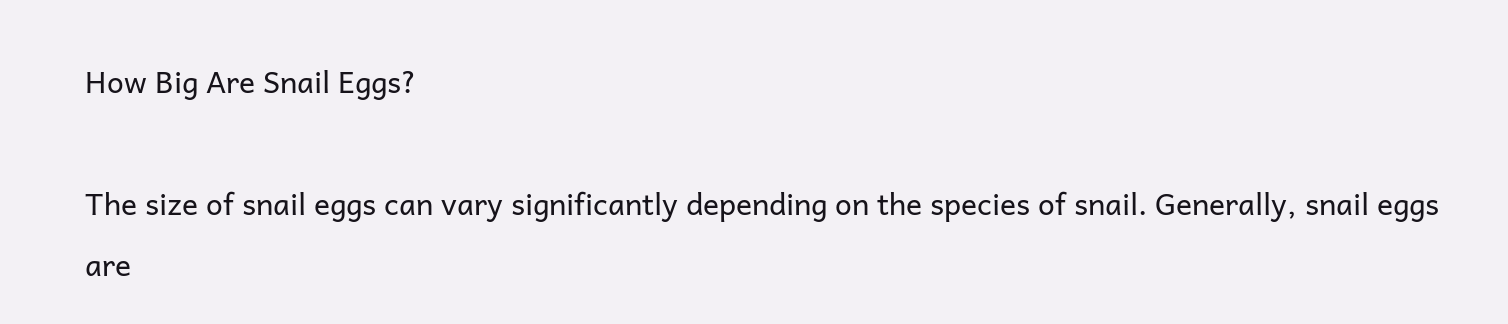How Big Are Snail Eggs?

The size of snail eggs can vary significantly depending on the species of snail. Generally, snail eggs are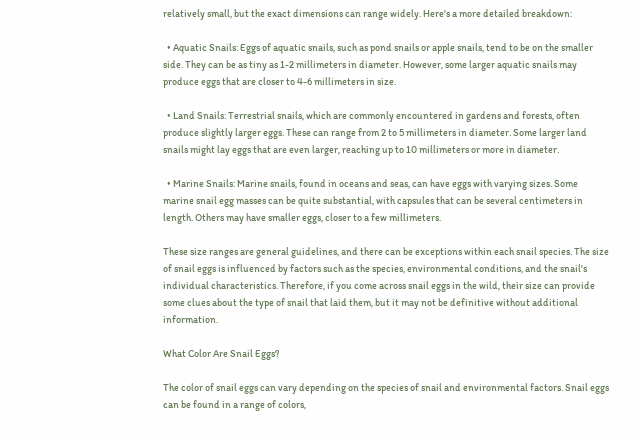relatively small, but the exact dimensions can range widely. Here's a more detailed breakdown:

  • Aquatic Snails: Eggs of aquatic snails, such as pond snails or apple snails, tend to be on the smaller side. They can be as tiny as 1-2 millimeters in diameter. However, some larger aquatic snails may produce eggs that are closer to 4-6 millimeters in size.

  • Land Snails: Terrestrial snails, which are commonly encountered in gardens and forests, often produce slightly larger eggs. These can range from 2 to 5 millimeters in diameter. Some larger land snails might lay eggs that are even larger, reaching up to 10 millimeters or more in diameter.

  • Marine Snails: Marine snails, found in oceans and seas, can have eggs with varying sizes. Some marine snail egg masses can be quite substantial, with capsules that can be several centimeters in length. Others may have smaller eggs, closer to a few millimeters.

These size ranges are general guidelines, and there can be exceptions within each snail species. The size of snail eggs is influenced by factors such as the species, environmental conditions, and the snail's individual characteristics. Therefore, if you come across snail eggs in the wild, their size can provide some clues about the type of snail that laid them, but it may not be definitive without additional information.

What Color Are Snail Eggs?

The color of snail eggs can vary depending on the species of snail and environmental factors. Snail eggs can be found in a range of colors,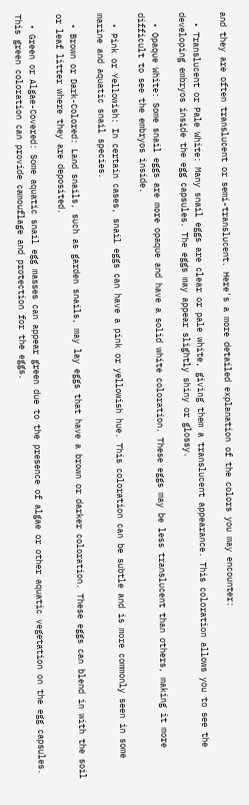and they are often translucent or semi-translucent. Here's a more detailed explanation of the colors you may encounter:

  • Translucent or Pale White: Many snail eggs are clear or pale white, giving them a translucent appearance. This coloration allows you to see the developing embryos inside the egg capsules. The eggs may appear slightly shiny or glossy.

  • Opaque White: Some snail eggs are more opaque and have a solid white coloration. These eggs may be less translucent than others, making it more difficult to see the embryos inside.

  • Pink or Yellowish: In certain cases, snail eggs can have a pink or yellowish hue. This coloration can be subtle and is more commonly seen in some marine and aquatic snail species.

  • Brown or Dark-Colored: Land snails, such as garden snails, may lay eggs that have a brown or darker coloration. These eggs can blend in with the soil or leaf litter where they are deposited.

  • Green or Algae-Covered: Some aquatic snail egg masses can appear green due to the presence of algae or other aquatic vegetation on the egg capsules. This green coloration can provide camouflage and protection for the eggs.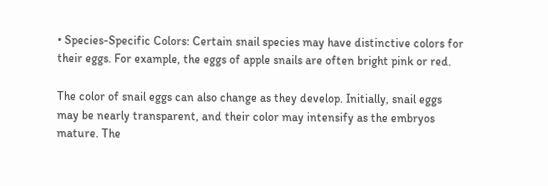• Species-Specific Colors: Certain snail species may have distinctive colors for their eggs. For example, the eggs of apple snails are often bright pink or red.

The color of snail eggs can also change as they develop. Initially, snail eggs may be nearly transparent, and their color may intensify as the embryos mature. The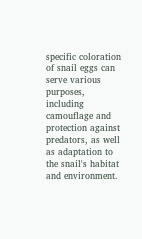specific coloration of snail eggs can serve various purposes, including camouflage and protection against predators, as well as adaptation to the snail's habitat and environment.